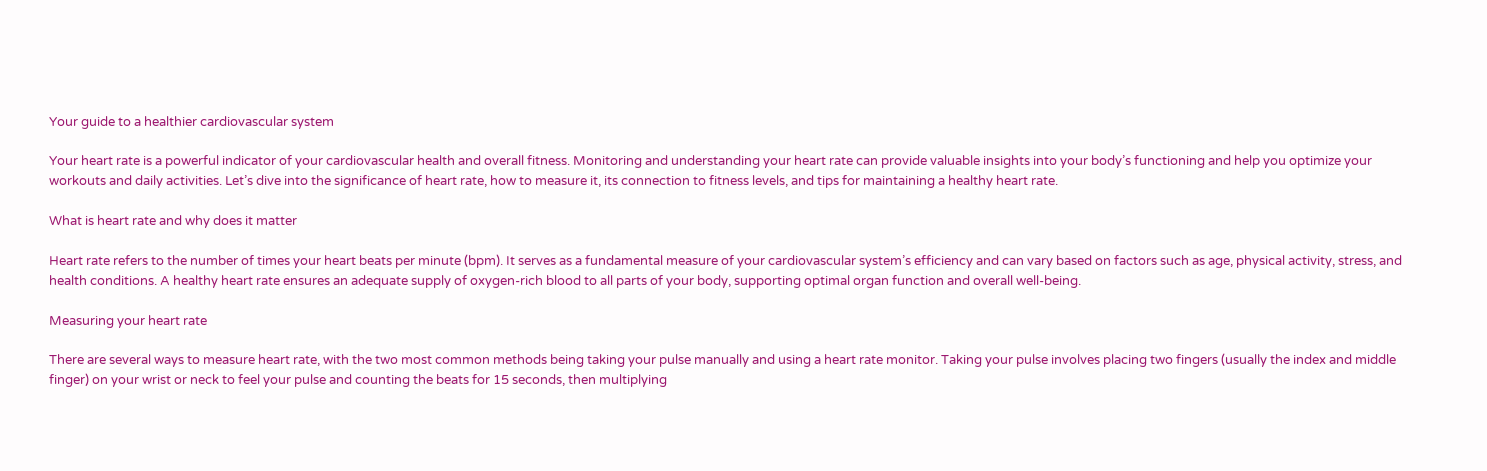Your guide to a healthier cardiovascular system

Your heart rate is a powerful indicator of your cardiovascular health and overall fitness. Monitoring and understanding your heart rate can provide valuable insights into your body’s functioning and help you optimize your workouts and daily activities. Let’s dive into the significance of heart rate, how to measure it, its connection to fitness levels, and tips for maintaining a healthy heart rate.

What is heart rate and why does it matter

Heart rate refers to the number of times your heart beats per minute (bpm). It serves as a fundamental measure of your cardiovascular system’s efficiency and can vary based on factors such as age, physical activity, stress, and health conditions. A healthy heart rate ensures an adequate supply of oxygen-rich blood to all parts of your body, supporting optimal organ function and overall well-being.

Measuring your heart rate

There are several ways to measure heart rate, with the two most common methods being taking your pulse manually and using a heart rate monitor. Taking your pulse involves placing two fingers (usually the index and middle finger) on your wrist or neck to feel your pulse and counting the beats for 15 seconds, then multiplying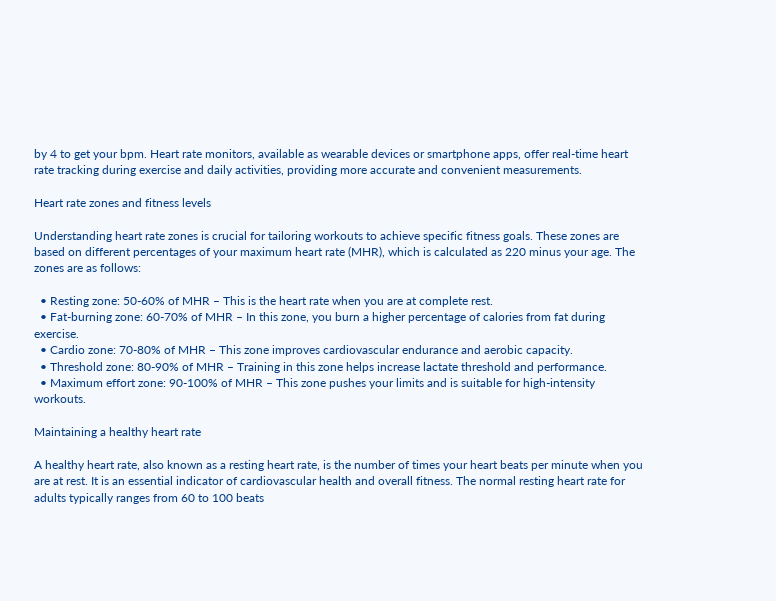by 4 to get your bpm. Heart rate monitors, available as wearable devices or smartphone apps, offer real-time heart rate tracking during exercise and daily activities, providing more accurate and convenient measurements.

Heart rate zones and fitness levels

Understanding heart rate zones is crucial for tailoring workouts to achieve specific fitness goals. These zones are based on different percentages of your maximum heart rate (MHR), which is calculated as 220 minus your age. The zones are as follows:

  • Resting zone: 50-60% of MHR – This is the heart rate when you are at complete rest.
  • Fat-burning zone: 60-70% of MHR – In this zone, you burn a higher percentage of calories from fat during exercise.
  • Cardio zone: 70-80% of MHR – This zone improves cardiovascular endurance and aerobic capacity.
  • Threshold zone: 80-90% of MHR – Training in this zone helps increase lactate threshold and performance.
  • Maximum effort zone: 90-100% of MHR – This zone pushes your limits and is suitable for high-intensity workouts.

Maintaining a healthy heart rate

A healthy heart rate, also known as a resting heart rate, is the number of times your heart beats per minute when you are at rest. It is an essential indicator of cardiovascular health and overall fitness. The normal resting heart rate for adults typically ranges from 60 to 100 beats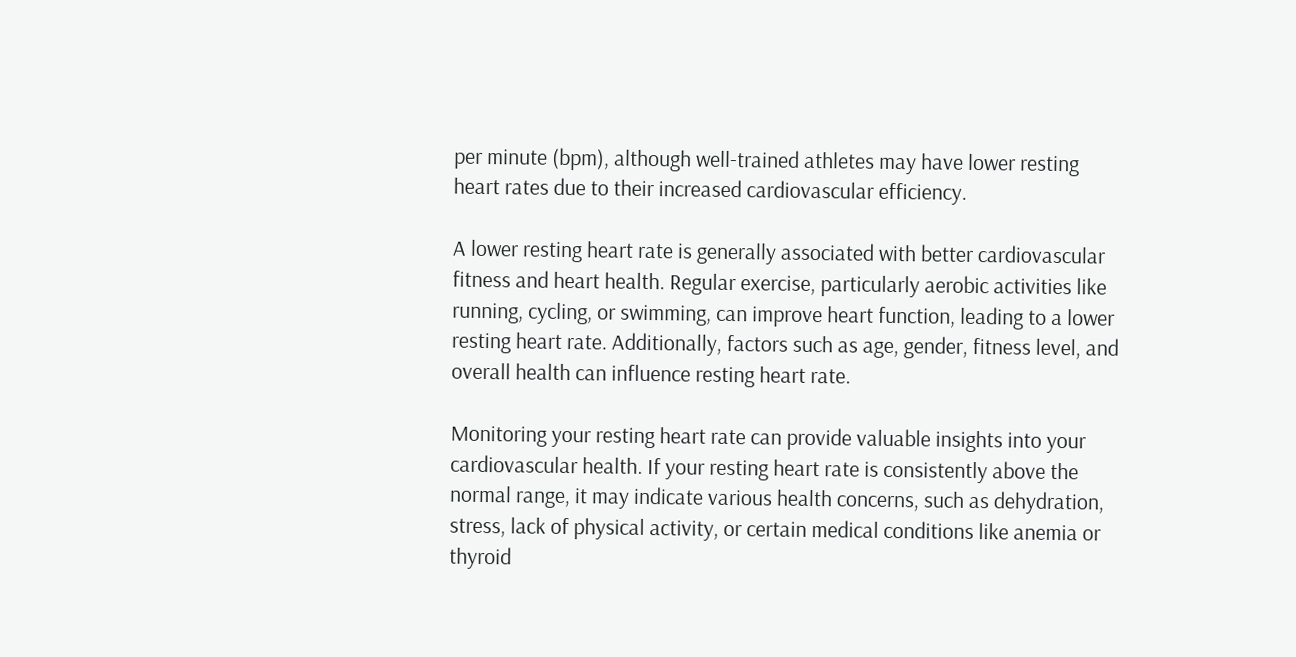per minute (bpm), although well-trained athletes may have lower resting heart rates due to their increased cardiovascular efficiency.

A lower resting heart rate is generally associated with better cardiovascular fitness and heart health. Regular exercise, particularly aerobic activities like running, cycling, or swimming, can improve heart function, leading to a lower resting heart rate. Additionally, factors such as age, gender, fitness level, and overall health can influence resting heart rate.

Monitoring your resting heart rate can provide valuable insights into your cardiovascular health. If your resting heart rate is consistently above the normal range, it may indicate various health concerns, such as dehydration, stress, lack of physical activity, or certain medical conditions like anemia or thyroid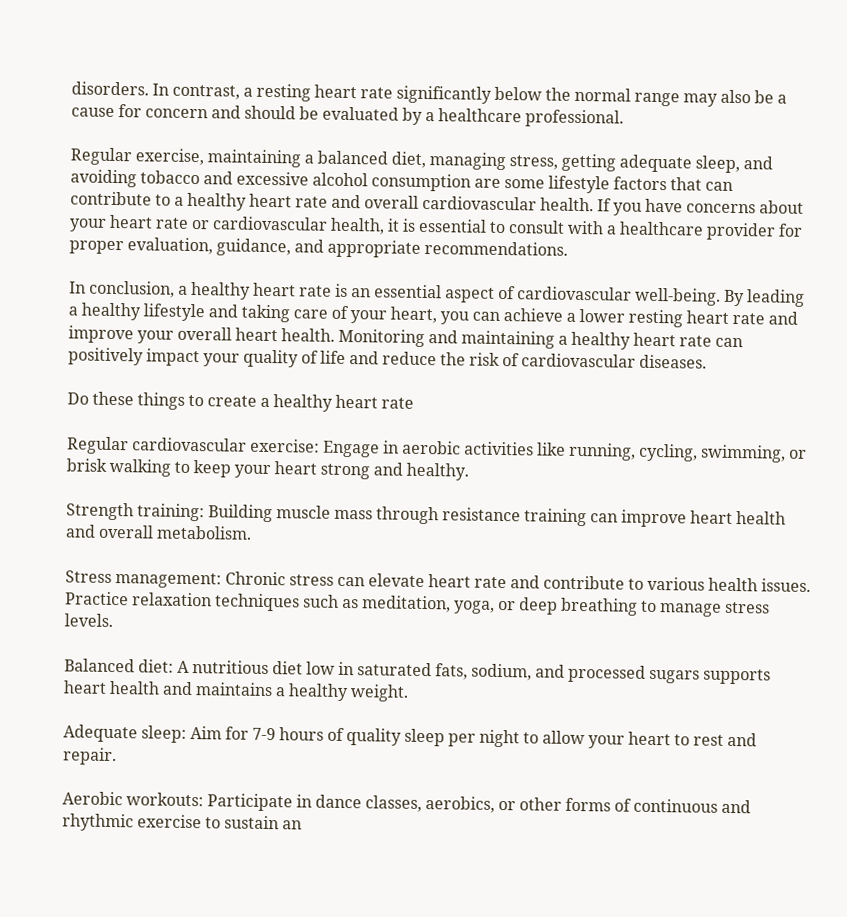disorders. In contrast, a resting heart rate significantly below the normal range may also be a cause for concern and should be evaluated by a healthcare professional.

Regular exercise, maintaining a balanced diet, managing stress, getting adequate sleep, and avoiding tobacco and excessive alcohol consumption are some lifestyle factors that can contribute to a healthy heart rate and overall cardiovascular health. If you have concerns about your heart rate or cardiovascular health, it is essential to consult with a healthcare provider for proper evaluation, guidance, and appropriate recommendations.

In conclusion, a healthy heart rate is an essential aspect of cardiovascular well-being. By leading a healthy lifestyle and taking care of your heart, you can achieve a lower resting heart rate and improve your overall heart health. Monitoring and maintaining a healthy heart rate can positively impact your quality of life and reduce the risk of cardiovascular diseases.

Do these things to create a healthy heart rate

Regular cardiovascular exercise: Engage in aerobic activities like running, cycling, swimming, or brisk walking to keep your heart strong and healthy.

Strength training: Building muscle mass through resistance training can improve heart health and overall metabolism.

Stress management: Chronic stress can elevate heart rate and contribute to various health issues. Practice relaxation techniques such as meditation, yoga, or deep breathing to manage stress levels.

Balanced diet: A nutritious diet low in saturated fats, sodium, and processed sugars supports heart health and maintains a healthy weight.

Adequate sleep: Aim for 7-9 hours of quality sleep per night to allow your heart to rest and repair.

Aerobic workouts: Participate in dance classes, aerobics, or other forms of continuous and rhythmic exercise to sustain an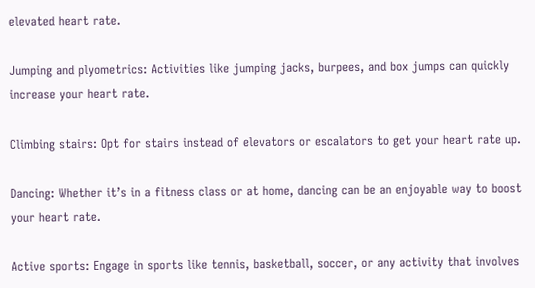elevated heart rate.

Jumping and plyometrics: Activities like jumping jacks, burpees, and box jumps can quickly increase your heart rate.

Climbing stairs: Opt for stairs instead of elevators or escalators to get your heart rate up.

Dancing: Whether it’s in a fitness class or at home, dancing can be an enjoyable way to boost your heart rate.

Active sports: Engage in sports like tennis, basketball, soccer, or any activity that involves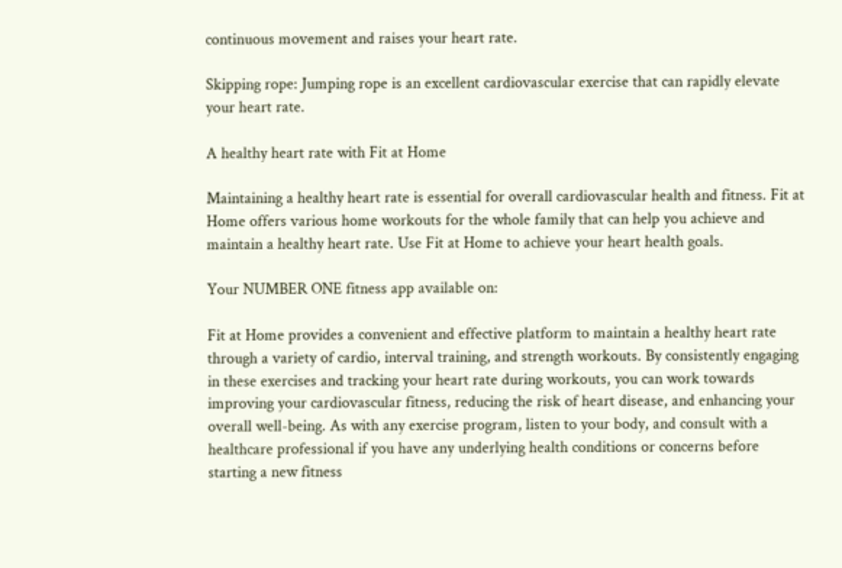continuous movement and raises your heart rate.

Skipping rope: Jumping rope is an excellent cardiovascular exercise that can rapidly elevate your heart rate.

A healthy heart rate with Fit at Home

Maintaining a healthy heart rate is essential for overall cardiovascular health and fitness. Fit at Home offers various home workouts for the whole family that can help you achieve and maintain a healthy heart rate. Use Fit at Home to achieve your heart health goals.

Your NUMBER ONE fitness app available on:

Fit at Home provides a convenient and effective platform to maintain a healthy heart rate through a variety of cardio, interval training, and strength workouts. By consistently engaging in these exercises and tracking your heart rate during workouts, you can work towards improving your cardiovascular fitness, reducing the risk of heart disease, and enhancing your overall well-being. As with any exercise program, listen to your body, and consult with a healthcare professional if you have any underlying health conditions or concerns before starting a new fitness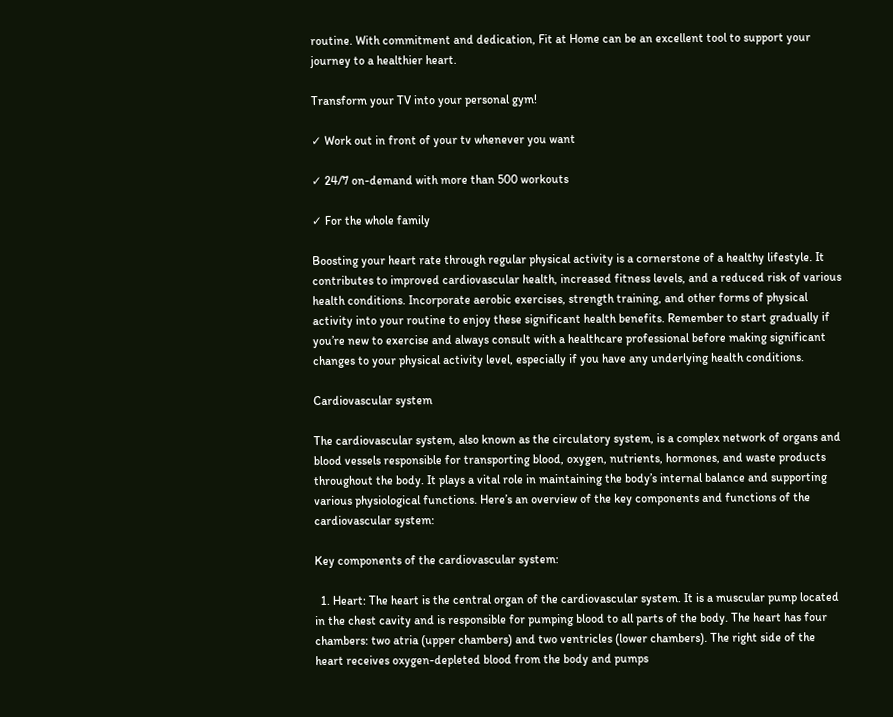routine. With commitment and dedication, Fit at Home can be an excellent tool to support your journey to a healthier heart.

Transform your TV into your personal gym!

✓ Work out in front of your tv whenever you want

✓ 24/7 on-demand with more than 500 workouts

✓ For the whole family

Boosting your heart rate through regular physical activity is a cornerstone of a healthy lifestyle. It contributes to improved cardiovascular health, increased fitness levels, and a reduced risk of various health conditions. Incorporate aerobic exercises, strength training, and other forms of physical activity into your routine to enjoy these significant health benefits. Remember to start gradually if you’re new to exercise and always consult with a healthcare professional before making significant changes to your physical activity level, especially if you have any underlying health conditions.

Cardiovascular system

The cardiovascular system, also known as the circulatory system, is a complex network of organs and blood vessels responsible for transporting blood, oxygen, nutrients, hormones, and waste products throughout the body. It plays a vital role in maintaining the body’s internal balance and supporting various physiological functions. Here’s an overview of the key components and functions of the cardiovascular system:

Key components of the cardiovascular system:

  1. Heart: The heart is the central organ of the cardiovascular system. It is a muscular pump located in the chest cavity and is responsible for pumping blood to all parts of the body. The heart has four chambers: two atria (upper chambers) and two ventricles (lower chambers). The right side of the heart receives oxygen-depleted blood from the body and pumps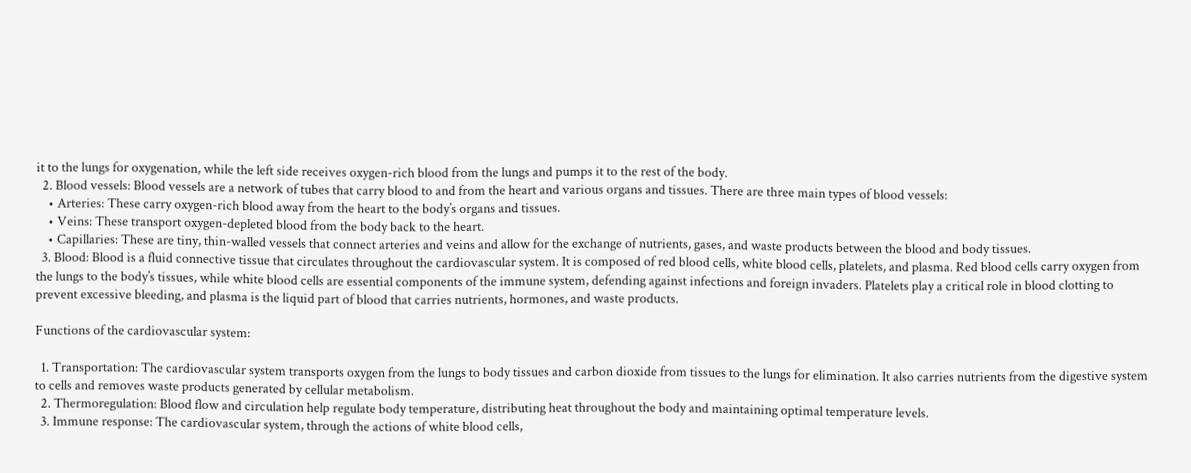it to the lungs for oxygenation, while the left side receives oxygen-rich blood from the lungs and pumps it to the rest of the body.
  2. Blood vessels: Blood vessels are a network of tubes that carry blood to and from the heart and various organs and tissues. There are three main types of blood vessels:
    • Arteries: These carry oxygen-rich blood away from the heart to the body’s organs and tissues.
    • Veins: These transport oxygen-depleted blood from the body back to the heart.
    • Capillaries: These are tiny, thin-walled vessels that connect arteries and veins and allow for the exchange of nutrients, gases, and waste products between the blood and body tissues.
  3. Blood: Blood is a fluid connective tissue that circulates throughout the cardiovascular system. It is composed of red blood cells, white blood cells, platelets, and plasma. Red blood cells carry oxygen from the lungs to the body’s tissues, while white blood cells are essential components of the immune system, defending against infections and foreign invaders. Platelets play a critical role in blood clotting to prevent excessive bleeding, and plasma is the liquid part of blood that carries nutrients, hormones, and waste products.

Functions of the cardiovascular system:

  1. Transportation: The cardiovascular system transports oxygen from the lungs to body tissues and carbon dioxide from tissues to the lungs for elimination. It also carries nutrients from the digestive system to cells and removes waste products generated by cellular metabolism.
  2. Thermoregulation: Blood flow and circulation help regulate body temperature, distributing heat throughout the body and maintaining optimal temperature levels.
  3. Immune response: The cardiovascular system, through the actions of white blood cells,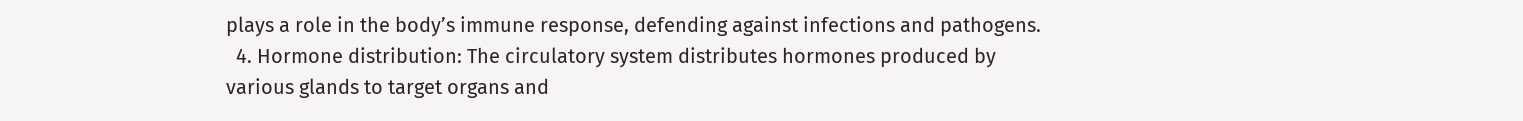plays a role in the body’s immune response, defending against infections and pathogens.
  4. Hormone distribution: The circulatory system distributes hormones produced by various glands to target organs and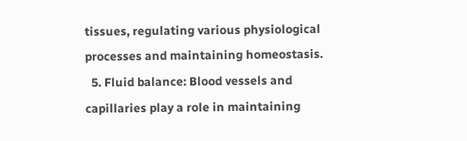tissues, regulating various physiological processes and maintaining homeostasis.
  5. Fluid balance: Blood vessels and capillaries play a role in maintaining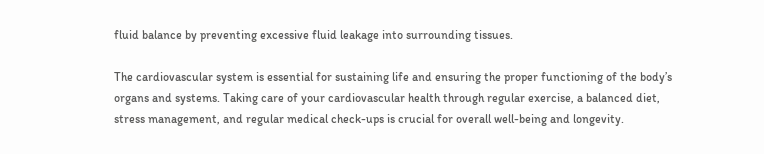fluid balance by preventing excessive fluid leakage into surrounding tissues.

The cardiovascular system is essential for sustaining life and ensuring the proper functioning of the body’s organs and systems. Taking care of your cardiovascular health through regular exercise, a balanced diet, stress management, and regular medical check-ups is crucial for overall well-being and longevity.